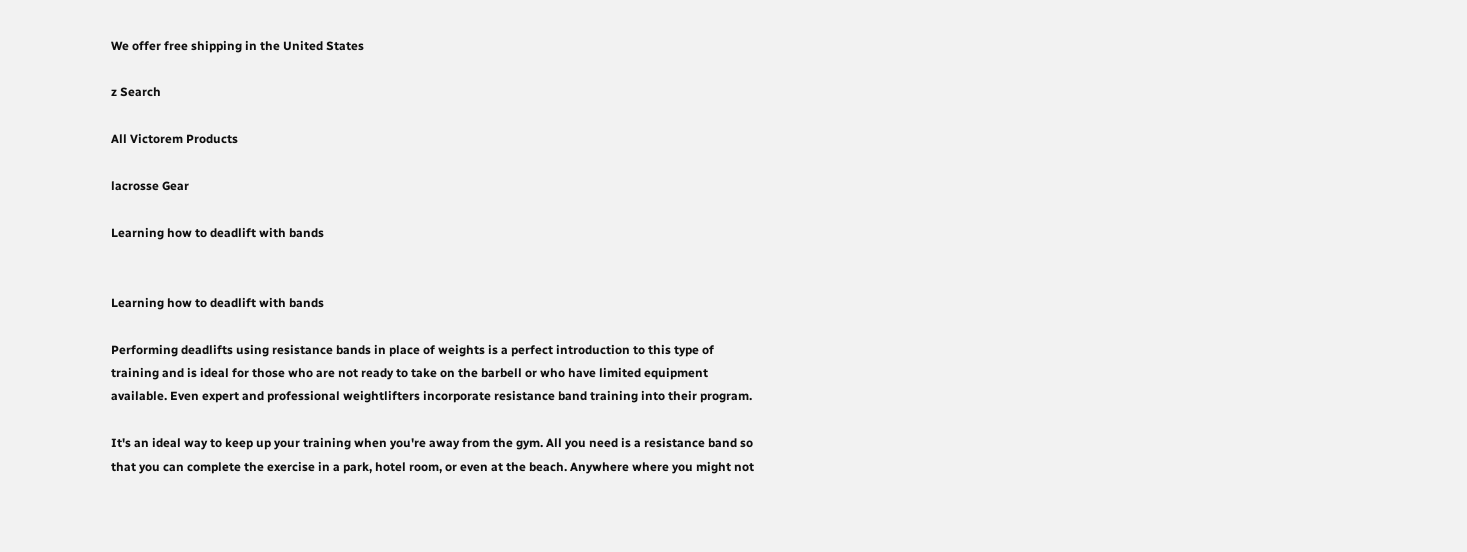We offer free shipping in the United States

z Search

All Victorem Products

lacrosse Gear

Learning how to deadlift with bands


Learning how to deadlift with bands

Performing deadlifts using resistance bands in place of weights is a perfect introduction to this type of training and is ideal for those who are not ready to take on the barbell or who have limited equipment available. Even expert and professional weightlifters incorporate resistance band training into their program.

It's an ideal way to keep up your training when you're away from the gym. All you need is a resistance band so that you can complete the exercise in a park, hotel room, or even at the beach. Anywhere where you might not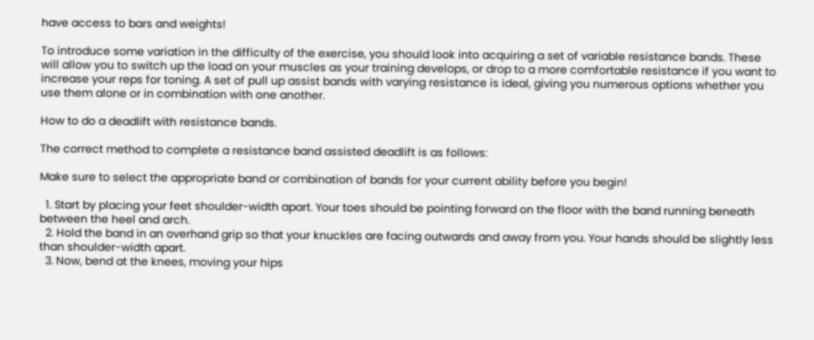have access to bars and weights!

To introduce some variation in the difficulty of the exercise, you should look into acquiring a set of variable resistance bands. These will allow you to switch up the load on your muscles as your training develops, or drop to a more comfortable resistance if you want to increase your reps for toning. A set of pull up assist bands with varying resistance is ideal, giving you numerous options whether you use them alone or in combination with one another.

How to do a deadlift with resistance bands.

The correct method to complete a resistance band assisted deadlift is as follows:

Make sure to select the appropriate band or combination of bands for your current ability before you begin!

  1. Start by placing your feet shoulder-width apart. Your toes should be pointing forward on the floor with the band running beneath between the heel and arch.
  2. Hold the band in an overhand grip so that your knuckles are facing outwards and away from you. Your hands should be slightly less than shoulder-width apart.
  3. Now, bend at the knees, moving your hips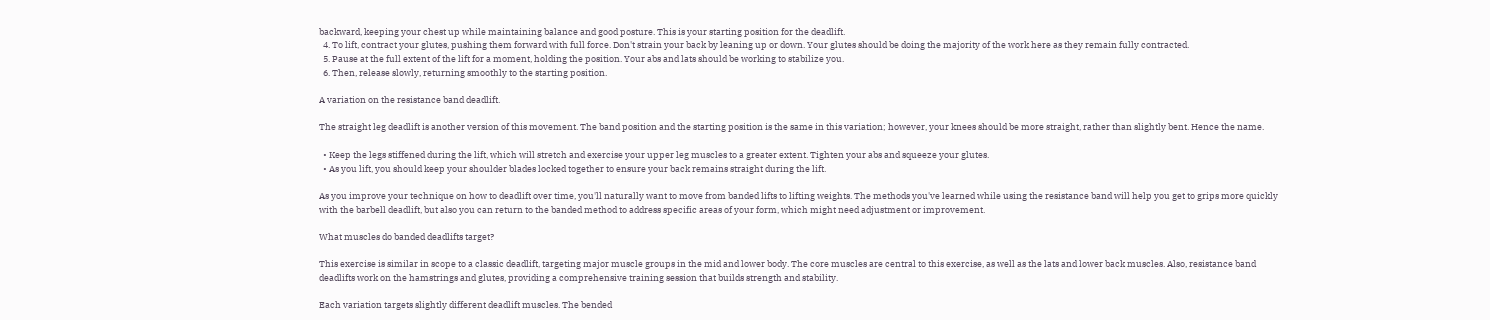backward, keeping your chest up while maintaining balance and good posture. This is your starting position for the deadlift.
  4. To lift, contract your glutes, pushing them forward with full force. Don't strain your back by leaning up or down. Your glutes should be doing the majority of the work here as they remain fully contracted.
  5. Pause at the full extent of the lift for a moment, holding the position. Your abs and lats should be working to stabilize you.
  6. Then, release slowly, returning smoothly to the starting position.

A variation on the resistance band deadlift.

The straight leg deadlift is another version of this movement. The band position and the starting position is the same in this variation; however, your knees should be more straight, rather than slightly bent. Hence the name.

  • Keep the legs stiffened during the lift, which will stretch and exercise your upper leg muscles to a greater extent. Tighten your abs and squeeze your glutes.
  • As you lift, you should keep your shoulder blades locked together to ensure your back remains straight during the lift.

As you improve your technique on how to deadlift over time, you'll naturally want to move from banded lifts to lifting weights. The methods you've learned while using the resistance band will help you get to grips more quickly with the barbell deadlift, but also you can return to the banded method to address specific areas of your form, which might need adjustment or improvement.

What muscles do banded deadlifts target?

This exercise is similar in scope to a classic deadlift, targeting major muscle groups in the mid and lower body. The core muscles are central to this exercise, as well as the lats and lower back muscles. Also, resistance band deadlifts work on the hamstrings and glutes, providing a comprehensive training session that builds strength and stability.

Each variation targets slightly different deadlift muscles. The bended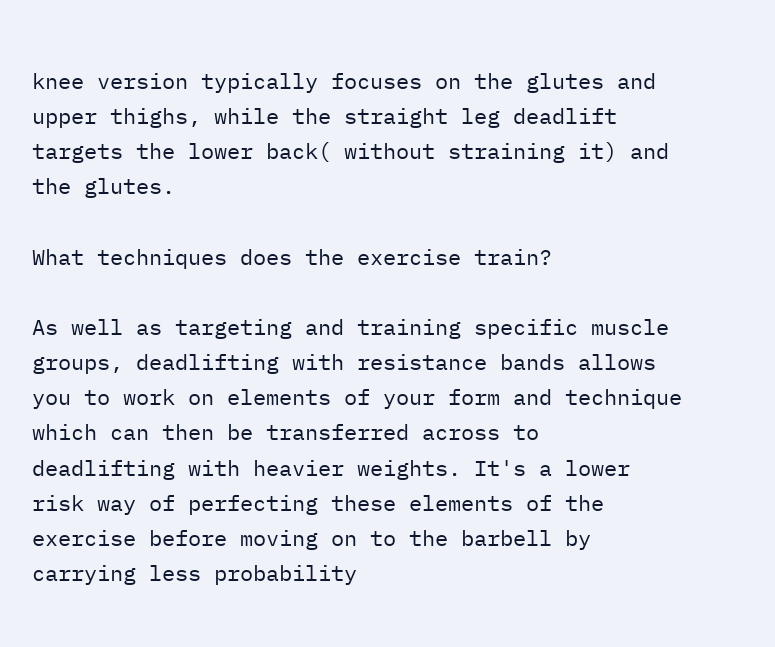knee version typically focuses on the glutes and upper thighs, while the straight leg deadlift targets the lower back( without straining it) and the glutes.

What techniques does the exercise train?

As well as targeting and training specific muscle groups, deadlifting with resistance bands allows you to work on elements of your form and technique which can then be transferred across to deadlifting with heavier weights. It's a lower risk way of perfecting these elements of the exercise before moving on to the barbell by carrying less probability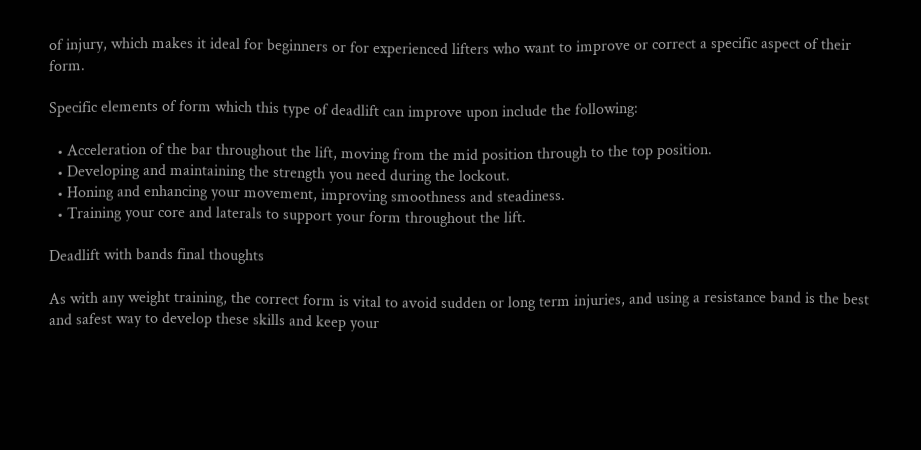of injury, which makes it ideal for beginners or for experienced lifters who want to improve or correct a specific aspect of their form.

Specific elements of form which this type of deadlift can improve upon include the following:

  • Acceleration of the bar throughout the lift, moving from the mid position through to the top position.
  • Developing and maintaining the strength you need during the lockout.
  • Honing and enhancing your movement, improving smoothness and steadiness.
  • Training your core and laterals to support your form throughout the lift.

Deadlift with bands final thoughts

As with any weight training, the correct form is vital to avoid sudden or long term injuries, and using a resistance band is the best and safest way to develop these skills and keep your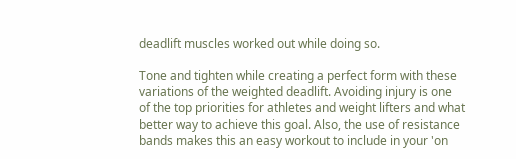deadlift muscles worked out while doing so.

Tone and tighten while creating a perfect form with these variations of the weighted deadlift. Avoiding injury is one of the top priorities for athletes and weight lifters and what better way to achieve this goal. Also, the use of resistance bands makes this an easy workout to include in your 'on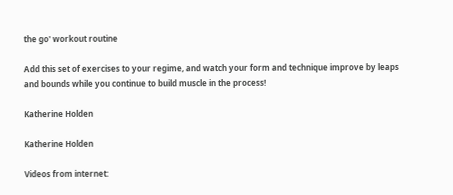the go' workout routine

Add this set of exercises to your regime, and watch your form and technique improve by leaps and bounds while you continue to build muscle in the process!

Katherine Holden

Katherine Holden

Videos from internet: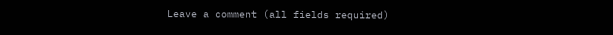Leave a comment (all fields required)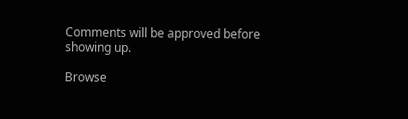Comments will be approved before showing up.

Browse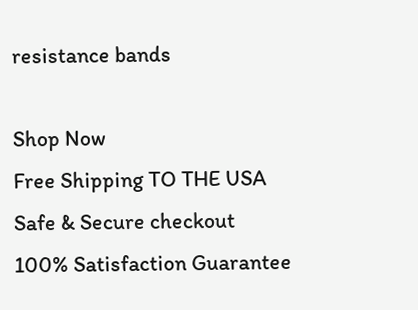resistance bands

Shop Now
Free Shipping TO THE USA
Safe & Secure checkout
100% Satisfaction Guarantee